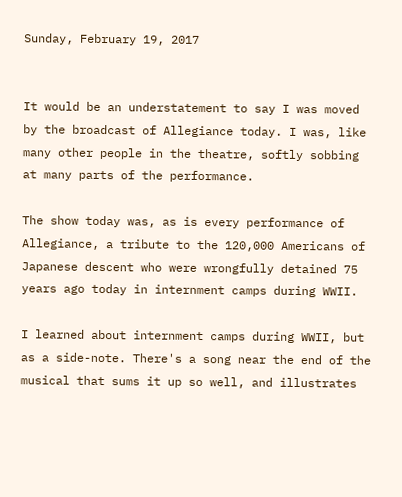Sunday, February 19, 2017


It would be an understatement to say I was moved by the broadcast of Allegiance today. I was, like many other people in the theatre, softly sobbing at many parts of the performance.

The show today was, as is every performance of Allegiance, a tribute to the 120,000 Americans of Japanese descent who were wrongfully detained 75 years ago today in internment camps during WWII.

I learned about internment camps during WWII, but as a side-note. There's a song near the end of the musical that sums it up so well, and illustrates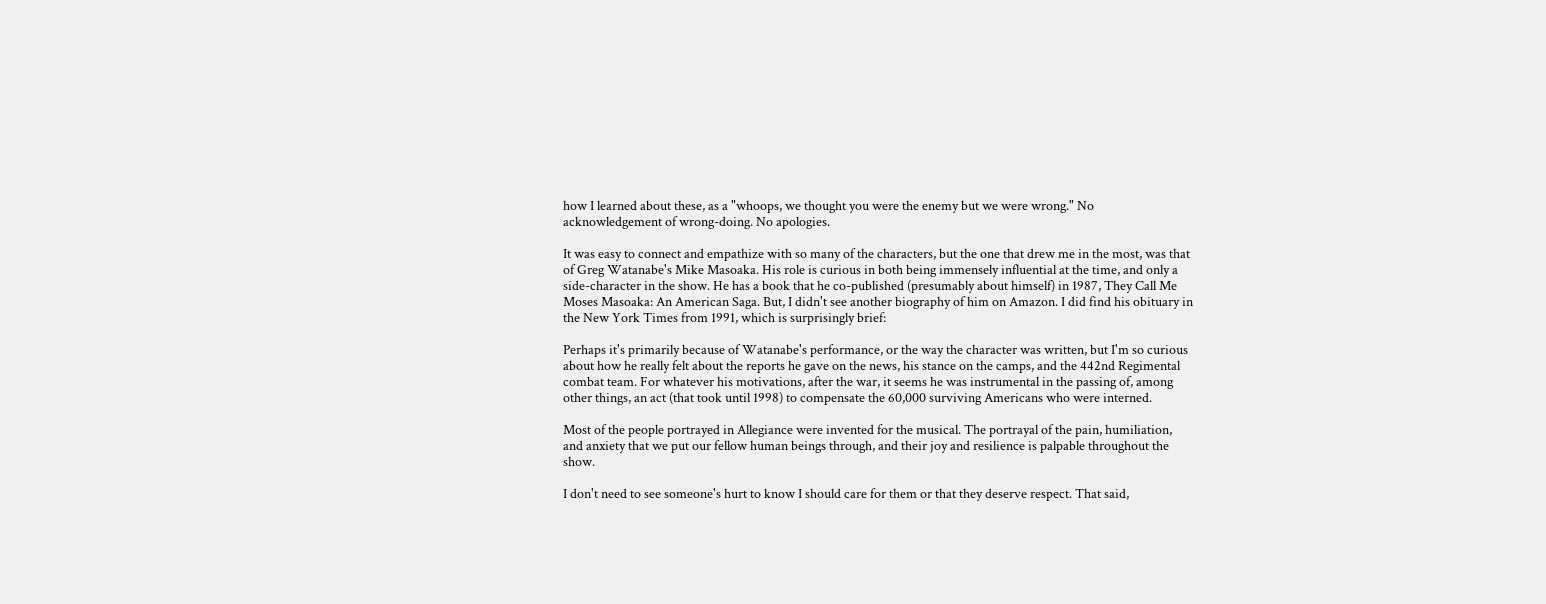how I learned about these, as a "whoops, we thought you were the enemy but we were wrong." No acknowledgement of wrong-doing. No apologies.

It was easy to connect and empathize with so many of the characters, but the one that drew me in the most, was that of Greg Watanabe's Mike Masoaka. His role is curious in both being immensely influential at the time, and only a side-character in the show. He has a book that he co-published (presumably about himself) in 1987, They Call Me Moses Masoaka: An American Saga. But, I didn't see another biography of him on Amazon. I did find his obituary in the New York Times from 1991, which is surprisingly brief:

Perhaps it's primarily because of Watanabe's performance, or the way the character was written, but I'm so curious about how he really felt about the reports he gave on the news, his stance on the camps, and the 442nd Regimental combat team. For whatever his motivations, after the war, it seems he was instrumental in the passing of, among other things, an act (that took until 1998) to compensate the 60,000 surviving Americans who were interned.

Most of the people portrayed in Allegiance were invented for the musical. The portrayal of the pain, humiliation, and anxiety that we put our fellow human beings through, and their joy and resilience is palpable throughout the show.

I don't need to see someone's hurt to know I should care for them or that they deserve respect. That said,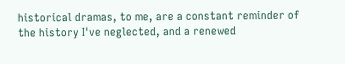historical dramas, to me, are a constant reminder of the history I've neglected, and a renewed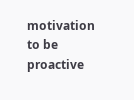motivation to be proactive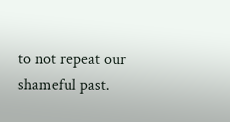to not repeat our shameful past.